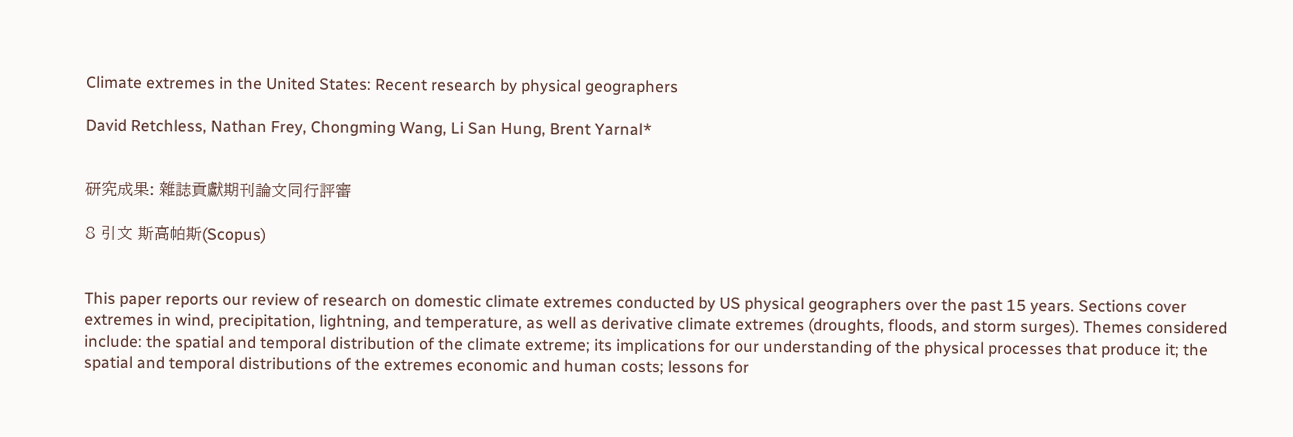Climate extremes in the United States: Recent research by physical geographers

David Retchless, Nathan Frey, Chongming Wang, Li San Hung, Brent Yarnal*


研究成果: 雜誌貢獻期刊論文同行評審

8 引文 斯高帕斯(Scopus)


This paper reports our review of research on domestic climate extremes conducted by US physical geographers over the past 15 years. Sections cover extremes in wind, precipitation, lightning, and temperature, as well as derivative climate extremes (droughts, floods, and storm surges). Themes considered include: the spatial and temporal distribution of the climate extreme; its implications for our understanding of the physical processes that produce it; the spatial and temporal distributions of the extremes economic and human costs; lessons for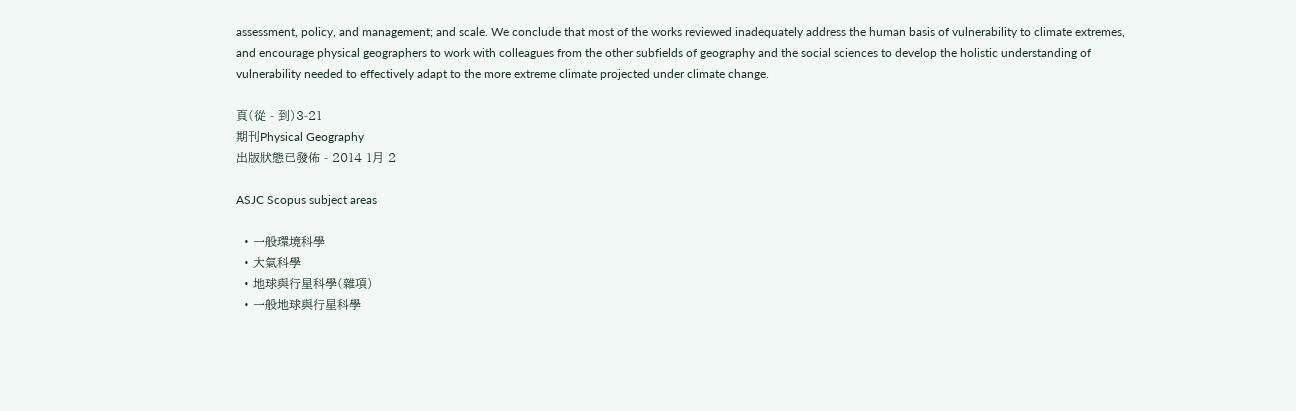assessment, policy, and management; and scale. We conclude that most of the works reviewed inadequately address the human basis of vulnerability to climate extremes, and encourage physical geographers to work with colleagues from the other subfields of geography and the social sciences to develop the holistic understanding of vulnerability needed to effectively adapt to the more extreme climate projected under climate change.

頁(從 - 到)3-21
期刊Physical Geography
出版狀態已發佈 - 2014 1月 2

ASJC Scopus subject areas

  • 一般環境科學
  • 大氣科學
  • 地球與行星科學(雜項)
  • 一般地球與行星科學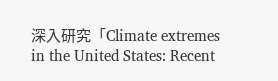深入研究「Climate extremes in the United States: Recent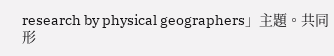research by physical geographers」主題。共同形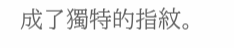成了獨特的指紋。